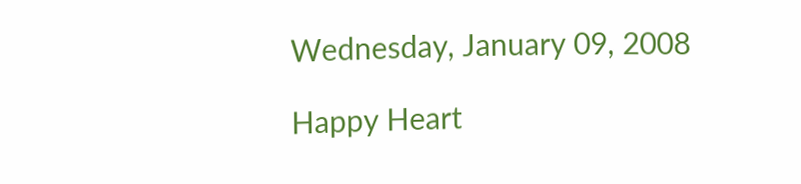Wednesday, January 09, 2008

Happy Heart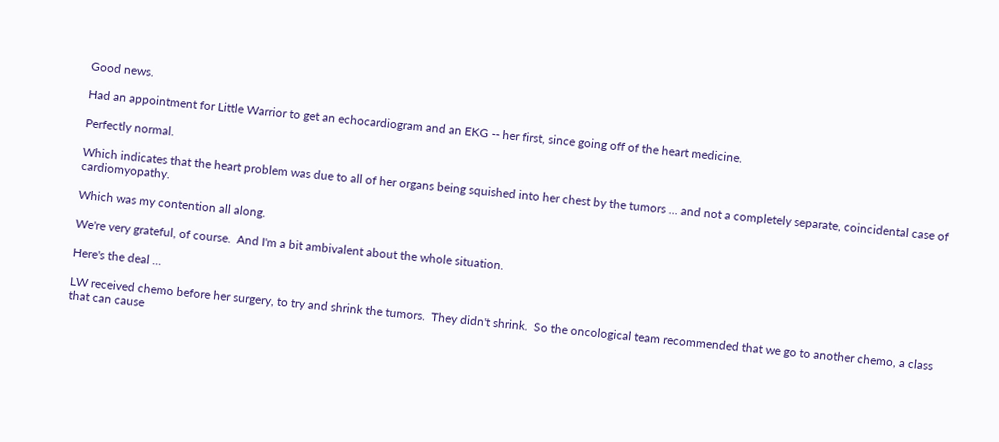Good news.

Had an appointment for Little Warrior to get an echocardiogram and an EKG -- her first, since going off of the heart medicine.

Perfectly normal.

Which indicates that the heart problem was due to all of her organs being squished into her chest by the tumors ... and not a completely separate, coincidental case of cardiomyopathy.

Which was my contention all along.

We're very grateful, of course.  And I'm a bit ambivalent about the whole situation.

Here's the deal ...

LW received chemo before her surgery, to try and shrink the tumors.  They didn't shrink.  So the oncological team recommended that we go to another chemo, a class that can cause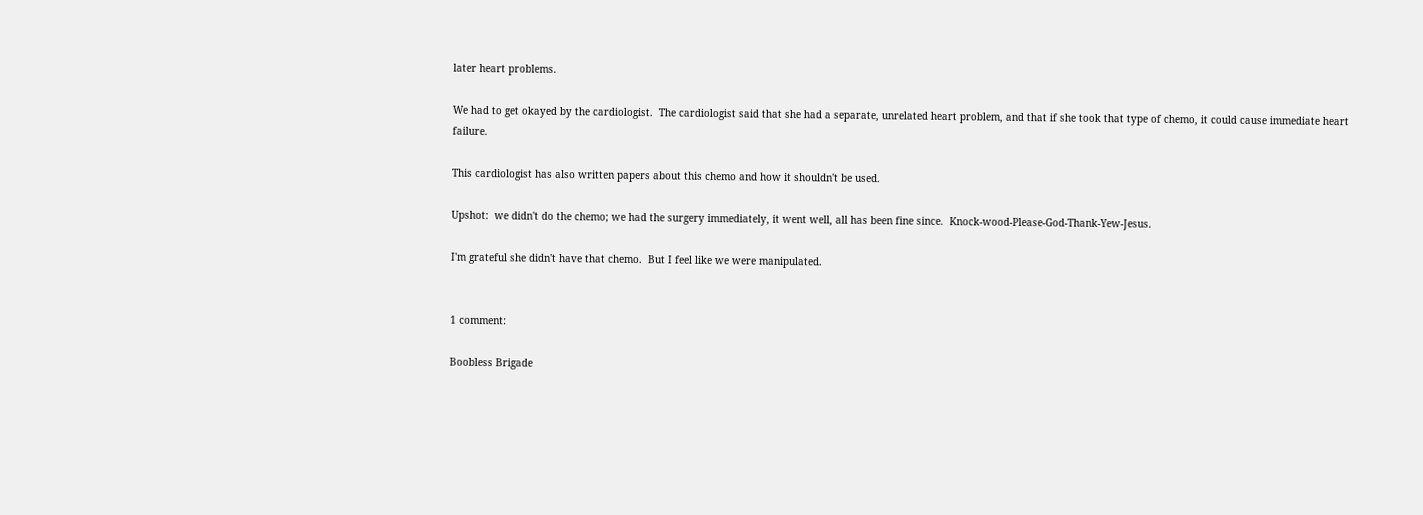later heart problems.

We had to get okayed by the cardiologist.  The cardiologist said that she had a separate, unrelated heart problem, and that if she took that type of chemo, it could cause immediate heart failure.

This cardiologist has also written papers about this chemo and how it shouldn't be used.

Upshot:  we didn't do the chemo; we had the surgery immediately, it went well, all has been fine since.  Knock-wood-Please-God-Thank-Yew-Jesus.

I'm grateful she didn't have that chemo.  But I feel like we were manipulated.


1 comment:

Boobless Brigade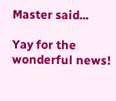Master said...

Yay for the wonderful news!